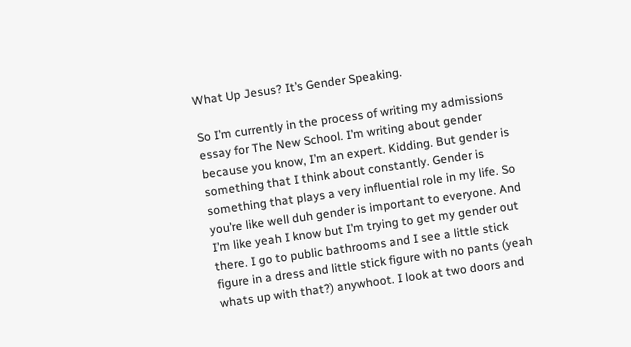What Up Jesus? It’s Gender Speaking.

So I’m currently in the process of writing my admissions essay for The New School. I’m writing about gender because you know, I’m an expert. Kidding. But gender is something that I think about constantly. Gender is something that plays a very influential role in my life. So you’re like well duh gender is important to everyone. And I’m like yeah I know but I’m trying to get my gender out there. I go to public bathrooms and I see a little stick figure in a dress and little stick figure with no pants (yeah whats up with that?) anywhoot. I look at two doors and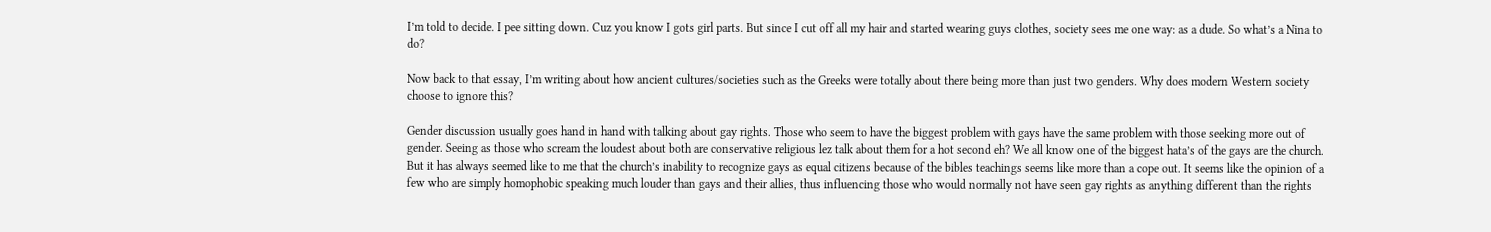I’m told to decide. I pee sitting down. Cuz you know I gots girl parts. But since I cut off all my hair and started wearing guys clothes, society sees me one way: as a dude. So what’s a Nina to do?

Now back to that essay, I’m writing about how ancient cultures/societies such as the Greeks were totally about there being more than just two genders. Why does modern Western society choose to ignore this?

Gender discussion usually goes hand in hand with talking about gay rights. Those who seem to have the biggest problem with gays have the same problem with those seeking more out of gender. Seeing as those who scream the loudest about both are conservative religious lez talk about them for a hot second eh? We all know one of the biggest hata’s of the gays are the church. But it has always seemed like to me that the church’s inability to recognize gays as equal citizens because of the bibles teachings seems like more than a cope out. It seems like the opinion of a few who are simply homophobic speaking much louder than gays and their allies, thus influencing those who would normally not have seen gay rights as anything different than the rights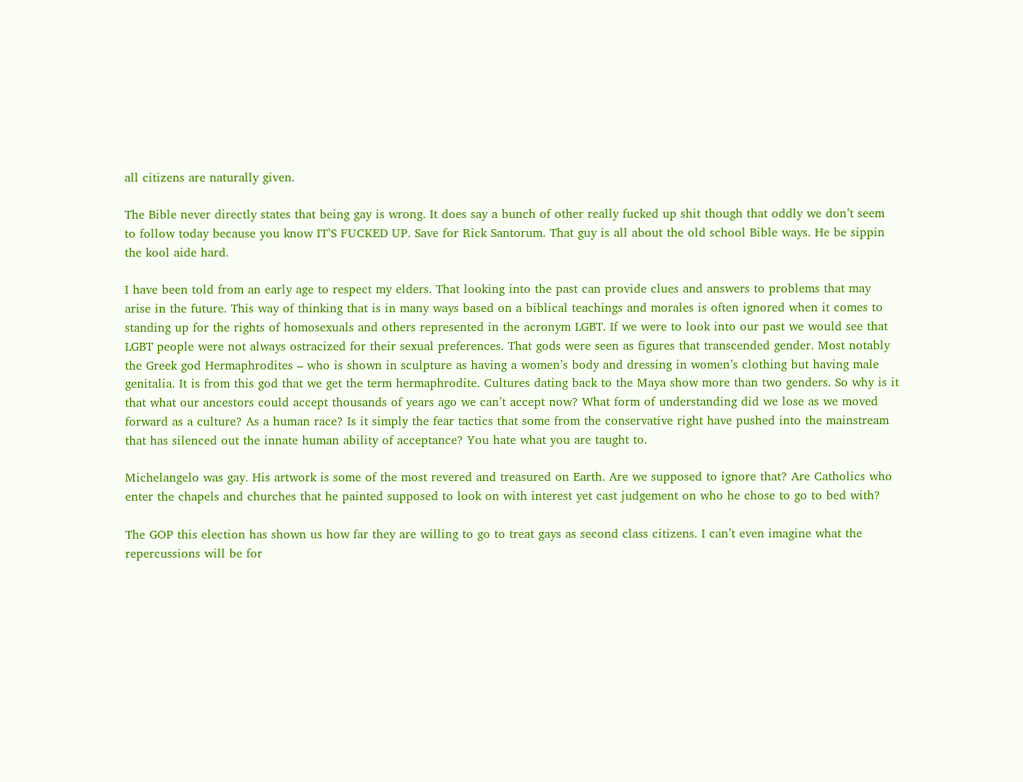all citizens are naturally given.

The Bible never directly states that being gay is wrong. It does say a bunch of other really fucked up shit though that oddly we don’t seem to follow today because you know IT’S FUCKED UP. Save for Rick Santorum. That guy is all about the old school Bible ways. He be sippin the kool aide hard.

I have been told from an early age to respect my elders. That looking into the past can provide clues and answers to problems that may arise in the future. This way of thinking that is in many ways based on a biblical teachings and morales is often ignored when it comes to standing up for the rights of homosexuals and others represented in the acronym LGBT. If we were to look into our past we would see that LGBT people were not always ostracized for their sexual preferences. That gods were seen as figures that transcended gender. Most notably the Greek god Hermaphrodites – who is shown in sculpture as having a women’s body and dressing in women’s clothing but having male genitalia. It is from this god that we get the term hermaphrodite. Cultures dating back to the Maya show more than two genders. So why is it that what our ancestors could accept thousands of years ago we can’t accept now? What form of understanding did we lose as we moved forward as a culture? As a human race? Is it simply the fear tactics that some from the conservative right have pushed into the mainstream that has silenced out the innate human ability of acceptance? You hate what you are taught to.

Michelangelo was gay. His artwork is some of the most revered and treasured on Earth. Are we supposed to ignore that? Are Catholics who enter the chapels and churches that he painted supposed to look on with interest yet cast judgement on who he chose to go to bed with?

The GOP this election has shown us how far they are willing to go to treat gays as second class citizens. I can’t even imagine what the repercussions will be for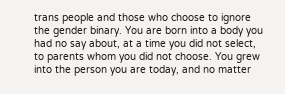trans people and those who choose to ignore the gender binary. You are born into a body you had no say about, at a time you did not select, to parents whom you did not choose. You grew into the person you are today, and no matter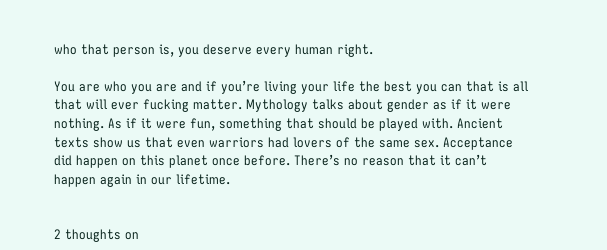who that person is, you deserve every human right.

You are who you are and if you’re living your life the best you can that is all that will ever fucking matter. Mythology talks about gender as if it were nothing. As if it were fun, something that should be played with. Ancient texts show us that even warriors had lovers of the same sex. Acceptance did happen on this planet once before. There’s no reason that it can’t happen again in our lifetime.


2 thoughts on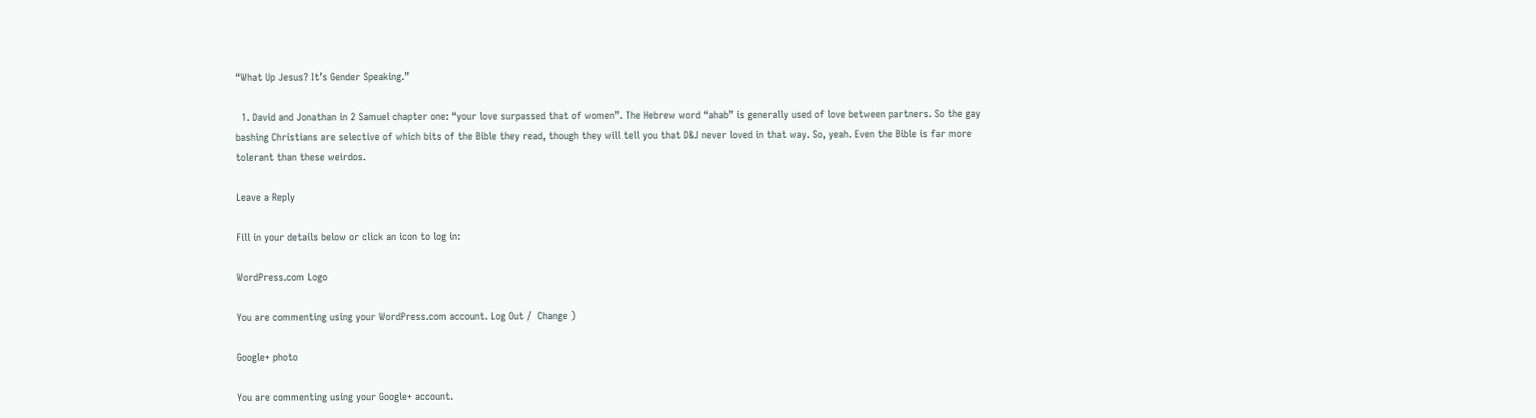“What Up Jesus? It’s Gender Speaking.”

  1. David and Jonathan in 2 Samuel chapter one: “your love surpassed that of women”. The Hebrew word “ahab” is generally used of love between partners. So the gay bashing Christians are selective of which bits of the Bible they read, though they will tell you that D&J never loved in that way. So, yeah. Even the Bible is far more tolerant than these weirdos.

Leave a Reply

Fill in your details below or click an icon to log in:

WordPress.com Logo

You are commenting using your WordPress.com account. Log Out /  Change )

Google+ photo

You are commenting using your Google+ account.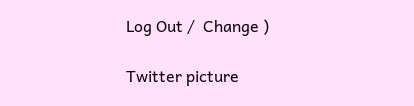Log Out /  Change )

Twitter picture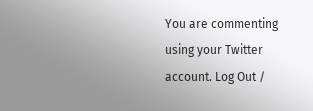You are commenting using your Twitter account. Log Out /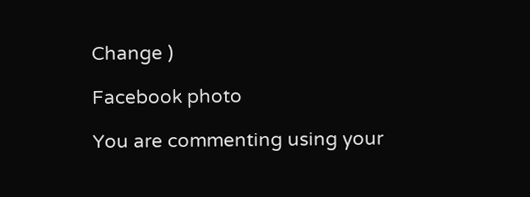Change )

Facebook photo

You are commenting using your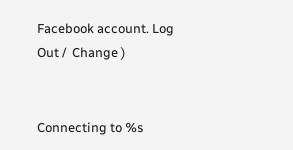Facebook account. Log Out /  Change )


Connecting to %s